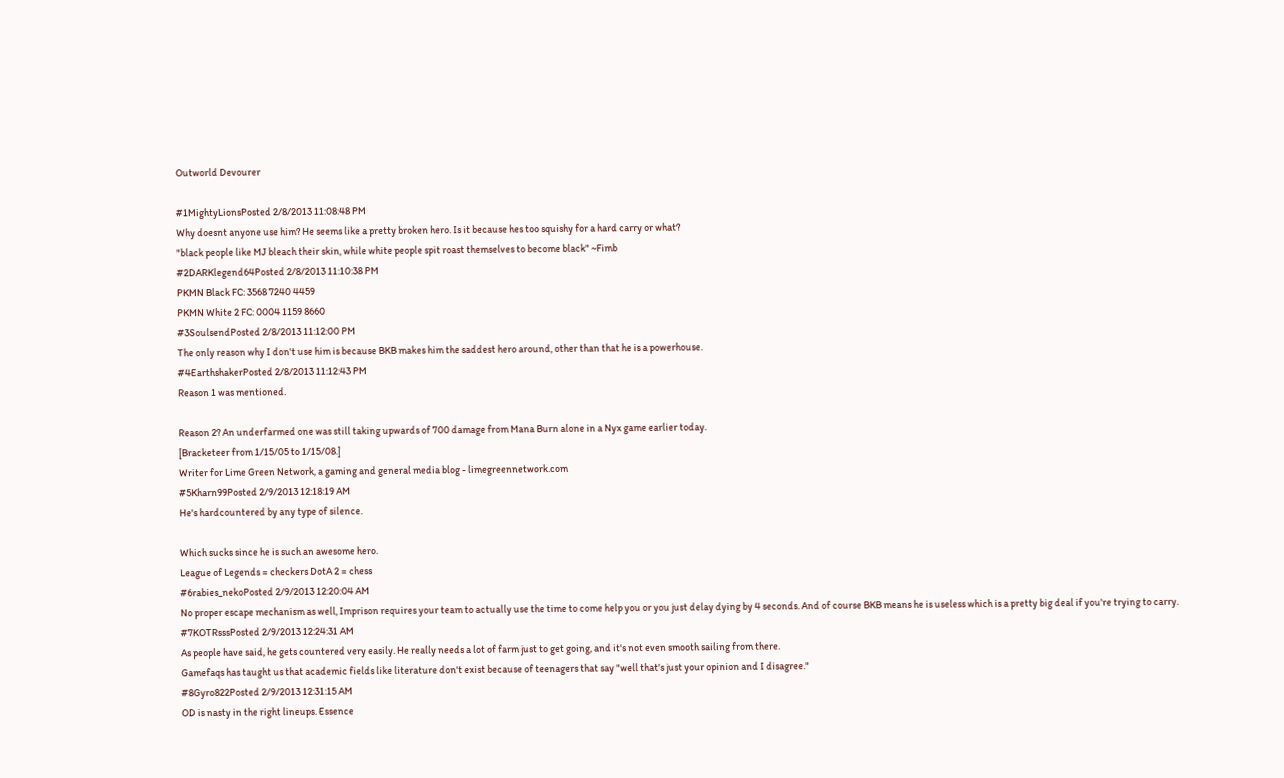Outworld Devourer

#1MightyLionsPosted 2/8/2013 11:08:48 PM
Why doesnt anyone use him? He seems like a pretty broken hero. Is it because hes too squishy for a hard carry or what?
"black people like MJ bleach their skin, while white people spit roast themselves to become black" ~Fimb
#2DARKlegend64Posted 2/8/2013 11:10:38 PM
PKMN Black FC: 3568 7240 4459
PKMN White 2 FC: 0004 1159 8660
#3SoulsendPosted 2/8/2013 11:12:00 PM
The only reason why I don't use him is because BKB makes him the saddest hero around, other than that he is a powerhouse.
#4EarthshakerPosted 2/8/2013 11:12:43 PM
Reason 1 was mentioned.

Reason 2? An underfarmed one was still taking upwards of 700 damage from Mana Burn alone in a Nyx game earlier today.
[Bracketeer from 1/15/05 to 1/15/08.]
Writer for Lime Green Network, a gaming and general media blog - limegreennetwork.com
#5Kharn99Posted 2/9/2013 12:18:19 AM
He's hardcountered by any type of silence.

Which sucks since he is such an awesome hero.
League of Legends = checkers DotA 2 = chess
#6rabies_nekoPosted 2/9/2013 12:20:04 AM
No proper escape mechanism as well, Imprison requires your team to actually use the time to come help you or you just delay dying by 4 seconds. And of course BKB means he is useless which is a pretty big deal if you're trying to carry.
#7KOTRsssPosted 2/9/2013 12:24:31 AM
As people have said, he gets countered very easily. He really needs a lot of farm just to get going, and it's not even smooth sailing from there.
Gamefaqs has taught us that academic fields like literature don't exist because of teenagers that say "well that's just your opinion and I disagree."
#8Gyro822Posted 2/9/2013 12:31:15 AM
OD is nasty in the right lineups. Essence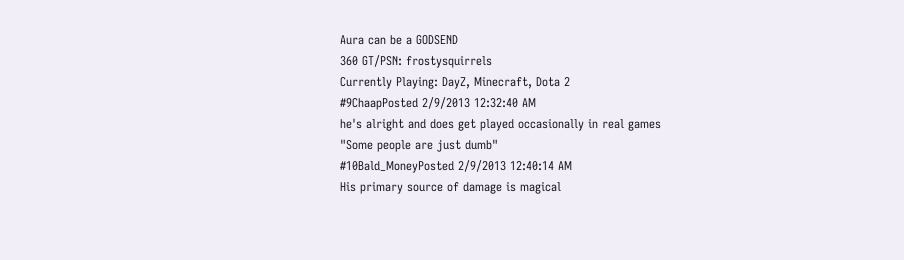Aura can be a GODSEND
360 GT/PSN: frostysquirrels
Currently Playing: DayZ, Minecraft, Dota 2
#9ChaapPosted 2/9/2013 12:32:40 AM
he's alright and does get played occasionally in real games
"Some people are just dumb"
#10Bald_MoneyPosted 2/9/2013 12:40:14 AM
His primary source of damage is magical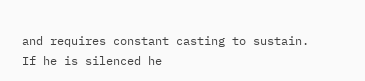and requires constant casting to sustain. If he is silenced he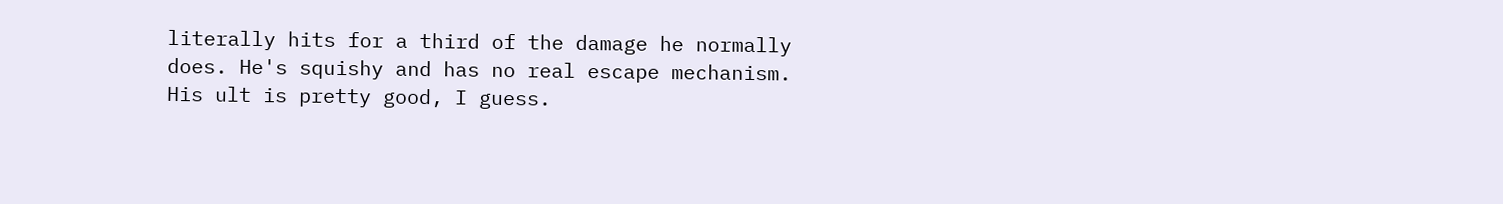literally hits for a third of the damage he normally does. He's squishy and has no real escape mechanism. His ult is pretty good, I guess.